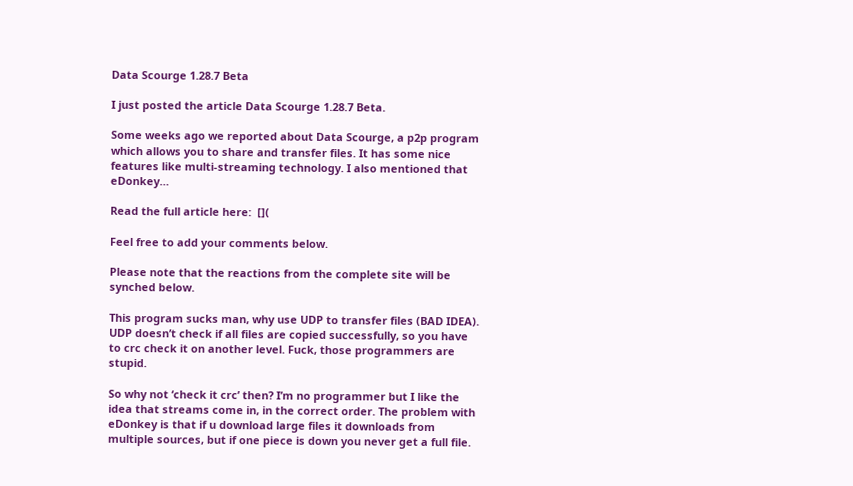Data Scourge 1.28.7 Beta

I just posted the article Data Scourge 1.28.7 Beta.

Some weeks ago we reported about Data Scourge, a p2p program which allows you to share and transfer files. It has some nice features like multi-streaming technology. I also mentioned that eDonkey…

Read the full article here:  [](

Feel free to add your comments below.

Please note that the reactions from the complete site will be synched below.

This program sucks man, why use UDP to transfer files (BAD IDEA). UDP doesn’t check if all files are copied successfully, so you have to crc check it on another level. Fuck, those programmers are stupid.

So why not ‘check it crc’ then? I’m no programmer but I like the idea that streams come in, in the correct order. The problem with eDonkey is that if u download large files it downloads from multiple sources, but if one piece is down you never get a full file.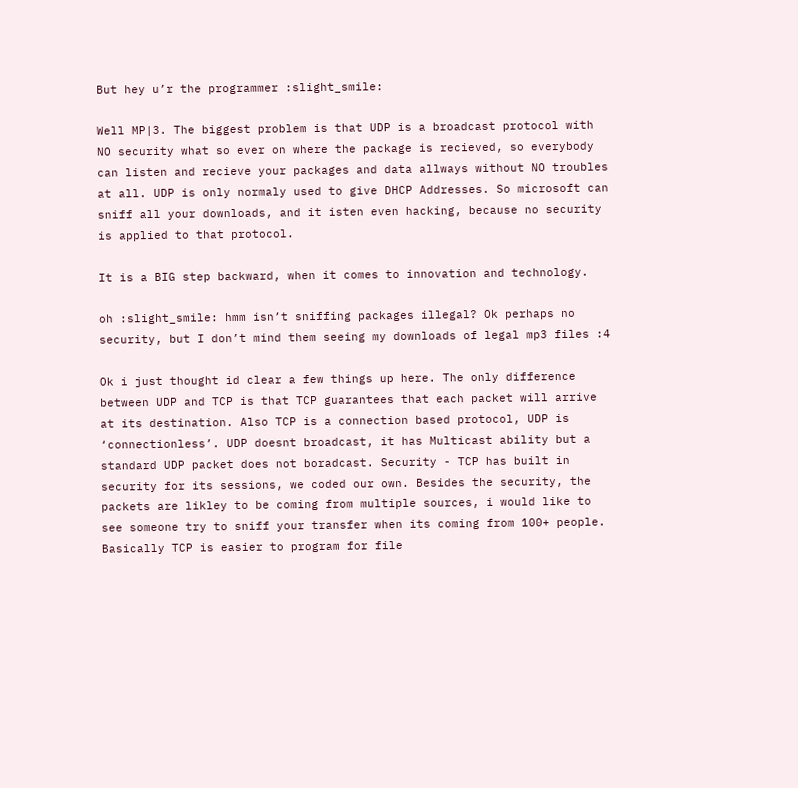But hey u’r the programmer :slight_smile:

Well MP|3. The biggest problem is that UDP is a broadcast protocol with NO security what so ever on where the package is recieved, so everybody can listen and recieve your packages and data allways without NO troubles at all. UDP is only normaly used to give DHCP Addresses. So microsoft can sniff all your downloads, and it isten even hacking, because no security is applied to that protocol.

It is a BIG step backward, when it comes to innovation and technology.

oh :slight_smile: hmm isn’t sniffing packages illegal? Ok perhaps no security, but I don’t mind them seeing my downloads of legal mp3 files :4

Ok i just thought id clear a few things up here. The only difference between UDP and TCP is that TCP guarantees that each packet will arrive at its destination. Also TCP is a connection based protocol, UDP is ‘connectionless’. UDP doesnt broadcast, it has Multicast ability but a standard UDP packet does not boradcast. Security - TCP has built in security for its sessions, we coded our own. Besides the security, the packets are likley to be coming from multiple sources, i would like to see someone try to sniff your transfer when its coming from 100+ people. Basically TCP is easier to program for file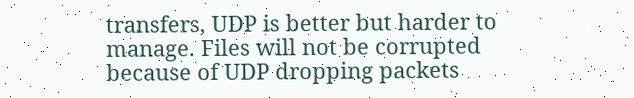transfers, UDP is better but harder to manage. Files will not be corrupted because of UDP dropping packets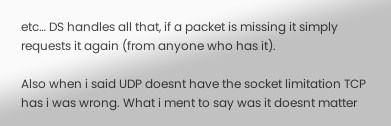etc… DS handles all that, if a packet is missing it simply requests it again (from anyone who has it).

Also when i said UDP doesnt have the socket limitation TCP has i was wrong. What i ment to say was it doesnt matter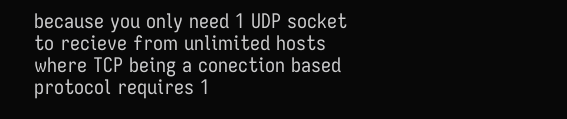because you only need 1 UDP socket to recieve from unlimited hosts where TCP being a conection based protocol requires 1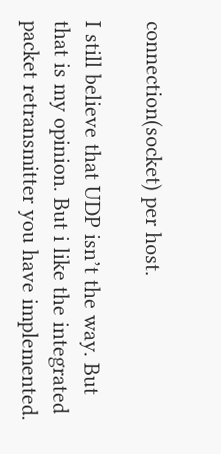connection(socket) per host.

I still believe that UDP isn’t the way. But that is my opinion. But i like the integrated packet retransmitter you have implemented.